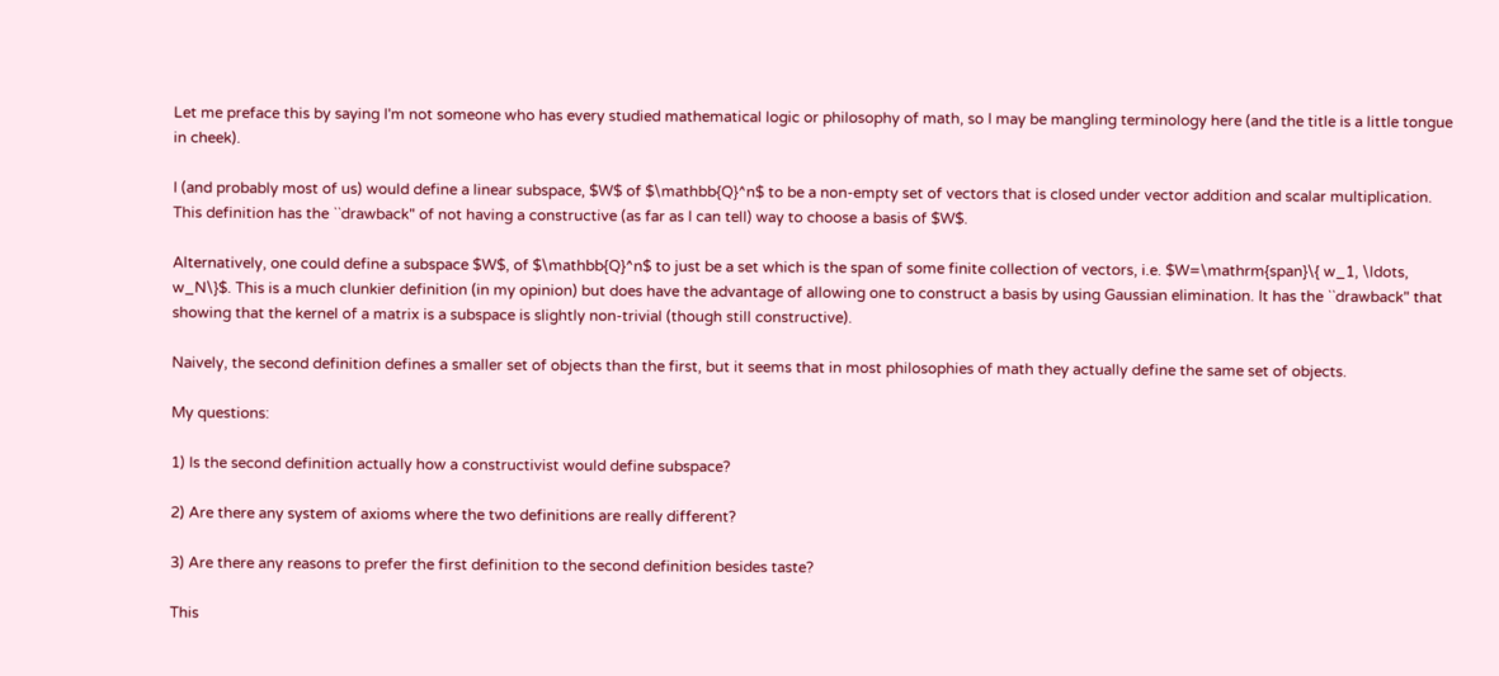Let me preface this by saying I'm not someone who has every studied mathematical logic or philosophy of math, so I may be mangling terminology here (and the title is a little tongue in cheek).

I (and probably most of us) would define a linear subspace, $W$ of $\mathbb{Q}^n$ to be a non-empty set of vectors that is closed under vector addition and scalar multiplication. This definition has the ``drawback" of not having a constructive (as far as I can tell) way to choose a basis of $W$.

Alternatively, one could define a subspace $W$, of $\mathbb{Q}^n$ to just be a set which is the span of some finite collection of vectors, i.e. $W=\mathrm{span}\{ w_1, \ldots, w_N\}$. This is a much clunkier definition (in my opinion) but does have the advantage of allowing one to construct a basis by using Gaussian elimination. It has the ``drawback" that showing that the kernel of a matrix is a subspace is slightly non-trivial (though still constructive).

Naively, the second definition defines a smaller set of objects than the first, but it seems that in most philosophies of math they actually define the same set of objects.

My questions:

1) Is the second definition actually how a constructivist would define subspace?

2) Are there any system of axioms where the two definitions are really different?

3) Are there any reasons to prefer the first definition to the second definition besides taste?

This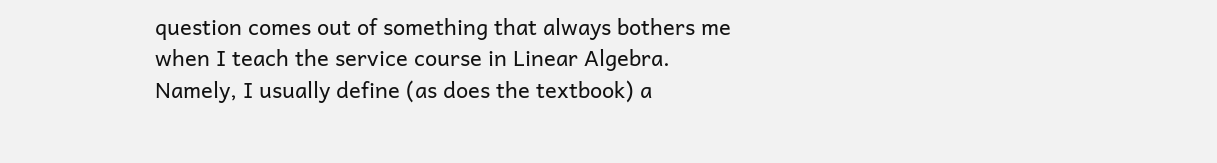question comes out of something that always bothers me when I teach the service course in Linear Algebra. Namely, I usually define (as does the textbook) a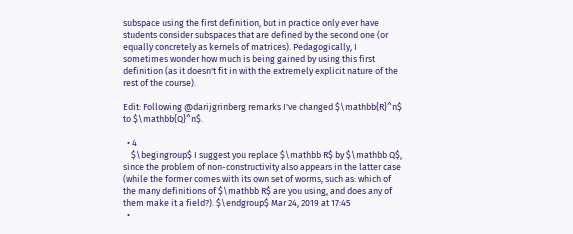subspace using the first definition, but in practice only ever have students consider subspaces that are defined by the second one (or equally concretely as kernels of matrices). Pedagogically, I sometimes wonder how much is being gained by using this first definition (as it doesn't fit in with the extremely explicit nature of the rest of the course).

Edit: Following @darijgrinberg remarks I've changed $\mathbb{R}^n$ to $\mathbb{Q}^n$.

  • 4
    $\begingroup$ I suggest you replace $\mathbb R$ by $\mathbb Q$, since the problem of non-constructivity also appears in the latter case (while the former comes with its own set of worms, such as: which of the many definitions of $\mathbb R$ are you using, and does any of them make it a field?). $\endgroup$ Mar 24, 2019 at 17:45
  •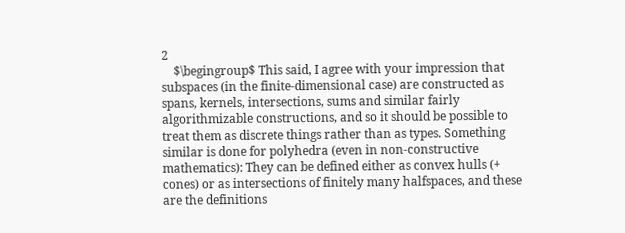2
    $\begingroup$ This said, I agree with your impression that subspaces (in the finite-dimensional case) are constructed as spans, kernels, intersections, sums and similar fairly algorithmizable constructions, and so it should be possible to treat them as discrete things rather than as types. Something similar is done for polyhedra (even in non-constructive mathematics): They can be defined either as convex hulls (+ cones) or as intersections of finitely many halfspaces, and these are the definitions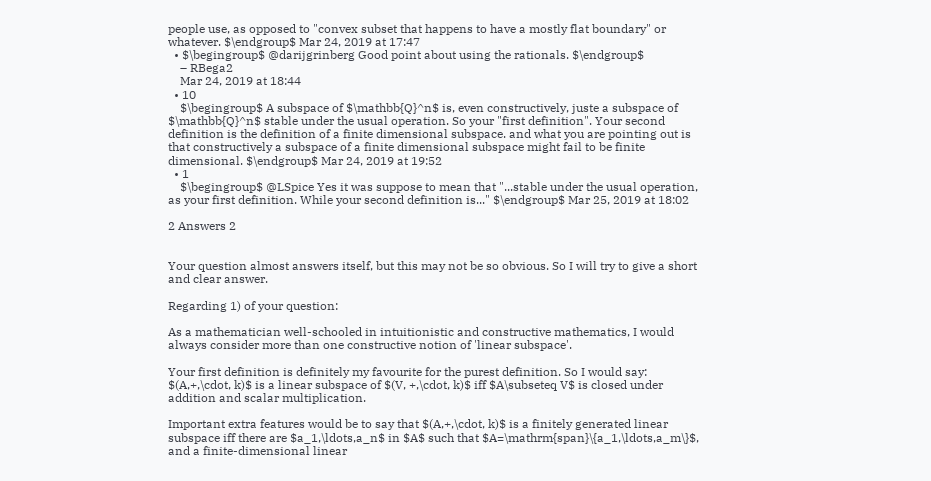people use, as opposed to "convex subset that happens to have a mostly flat boundary" or whatever. $\endgroup$ Mar 24, 2019 at 17:47
  • $\begingroup$ @darijgrinberg Good point about using the rationals. $\endgroup$
    – RBega2
    Mar 24, 2019 at 18:44
  • 10
    $\begingroup$ A subspace of $\mathbb{Q}^n$ is, even constructively, juste a subspace of $\mathbb{Q}^n$ stable under the usual operation. So your "first definition". Your second definition is the definition of a finite dimensional subspace. and what you are pointing out is that constructively a subspace of a finite dimensional subspace might fail to be finite dimensional. $\endgroup$ Mar 24, 2019 at 19:52
  • 1
    $\begingroup$ @LSpice Yes it was suppose to mean that "...stable under the usual operation, as your first definition. While your second definition is..." $\endgroup$ Mar 25, 2019 at 18:02

2 Answers 2


Your question almost answers itself, but this may not be so obvious. So I will try to give a short and clear answer.

Regarding 1) of your question:

As a mathematician well-schooled in intuitionistic and constructive mathematics, I would always consider more than one constructive notion of 'linear subspace'.

Your first definition is definitely my favourite for the purest definition. So I would say: $(A,+,\cdot, k)$ is a linear subspace of $(V, +,\cdot, k)$ iff $A\subseteq V$ is closed under addition and scalar multiplication.

Important extra features would be to say that $(A,+,\cdot, k)$ is a finitely generated linear subspace iff there are $a_1,\ldots,a_n$ in $A$ such that $A=\mathrm{span}\{a_1,\ldots,a_m\}$, and a finite-dimensional linear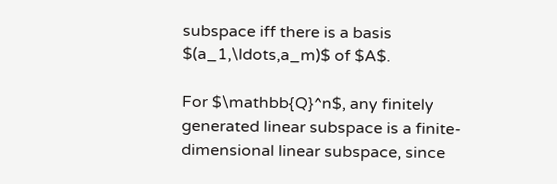subspace iff there is a basis $(a_1,\ldots,a_m)$ of $A$.

For $\mathbb{Q}^n$, any finitely generated linear subspace is a finite-dimensional linear subspace, since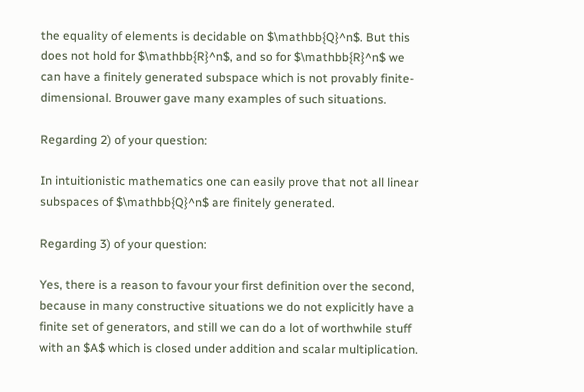the equality of elements is decidable on $\mathbb{Q}^n$. But this does not hold for $\mathbb{R}^n$, and so for $\mathbb{R}^n$ we can have a finitely generated subspace which is not provably finite-dimensional. Brouwer gave many examples of such situations.

Regarding 2) of your question:

In intuitionistic mathematics one can easily prove that not all linear subspaces of $\mathbb{Q}^n$ are finitely generated.

Regarding 3) of your question:

Yes, there is a reason to favour your first definition over the second, because in many constructive situations we do not explicitly have a finite set of generators, and still we can do a lot of worthwhile stuff with an $A$ which is closed under addition and scalar multiplication.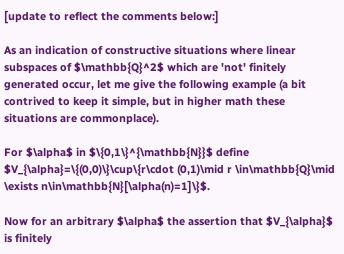[update to reflect the comments below:]

As an indication of constructive situations where linear subspaces of $\mathbb{Q}^2$ which are 'not' finitely generated occur, let me give the following example (a bit contrived to keep it simple, but in higher math these situations are commonplace).

For $\alpha$ in $\{0,1\}^{\mathbb{N}}$ define $V_{\alpha}=\{(0,0)\}\cup\{r\cdot (0,1)\mid r \in\mathbb{Q}\mid \exists n\in\mathbb{N}[\alpha(n)=1]\}$.

Now for an arbitrary $\alpha$ the assertion that $V_{\alpha}$ is finitely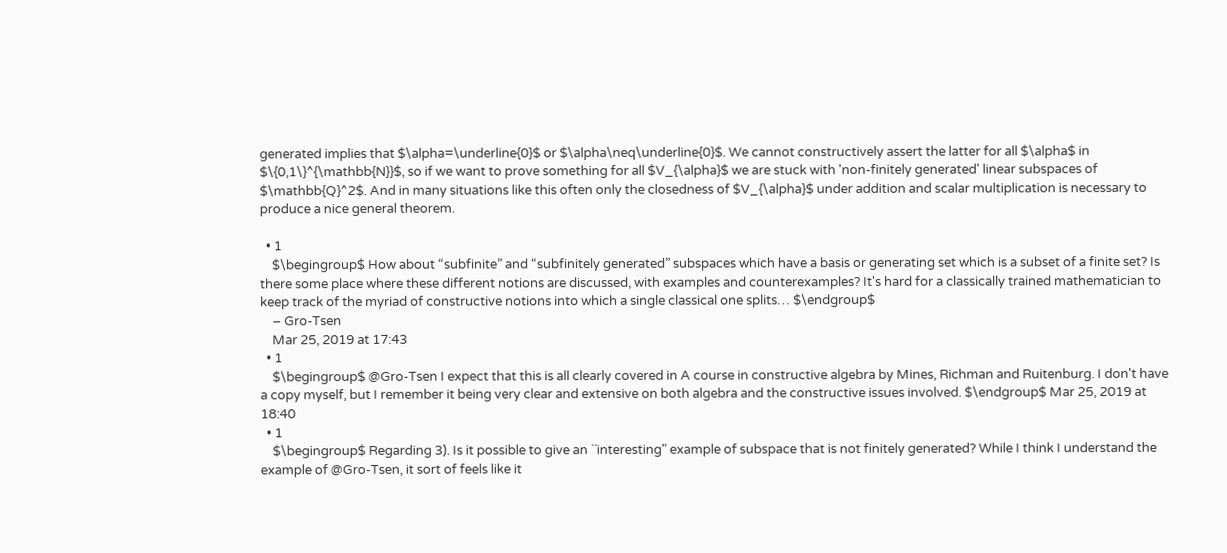generated implies that $\alpha=\underline{0}$ or $\alpha\neq\underline{0}$. We cannot constructively assert the latter for all $\alpha$ in $\{0,1\}^{\mathbb{N}}$, so if we want to prove something for all $V_{\alpha}$ we are stuck with 'non-finitely generated' linear subspaces of $\mathbb{Q}^2$. And in many situations like this often only the closedness of $V_{\alpha}$ under addition and scalar multiplication is necessary to produce a nice general theorem.

  • 1
    $\begingroup$ How about “subfinite” and “subfinitely generated” subspaces which have a basis or generating set which is a subset of a finite set? Is there some place where these different notions are discussed, with examples and counterexamples? It's hard for a classically trained mathematician to keep track of the myriad of constructive notions into which a single classical one splits… $\endgroup$
    – Gro-Tsen
    Mar 25, 2019 at 17:43
  • 1
    $\begingroup$ @Gro-Tsen I expect that this is all clearly covered in A course in constructive algebra by Mines, Richman and Ruitenburg. I don't have a copy myself, but I remember it being very clear and extensive on both algebra and the constructive issues involved. $\endgroup$ Mar 25, 2019 at 18:40
  • 1
    $\begingroup$ Regarding 3). Is it possible to give an ``interesting" example of subspace that is not finitely generated? While I think I understand the example of @Gro-Tsen, it sort of feels like it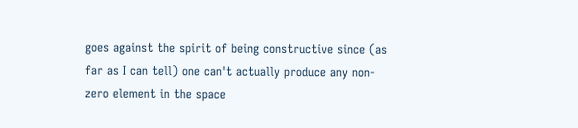goes against the spirit of being constructive since (as far as I can tell) one can't actually produce any non-zero element in the space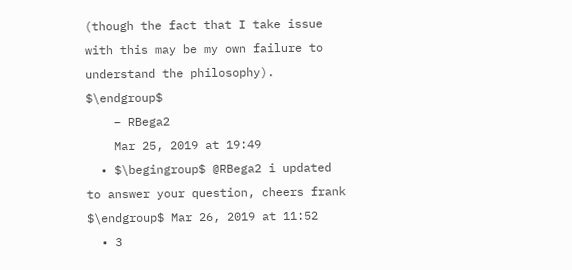(though the fact that I take issue with this may be my own failure to understand the philosophy). $\endgroup$
    – RBega2
    Mar 25, 2019 at 19:49
  • $\begingroup$ @RBega2 i updated to answer your question, cheers frank $\endgroup$ Mar 26, 2019 at 11:52
  • 3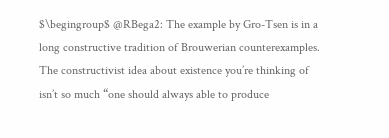$\begingroup$ @RBega2: The example by Gro-Tsen is in a long constructive tradition of Brouwerian counterexamples. The constructivist idea about existence you’re thinking of isn’t so much “one should always able to produce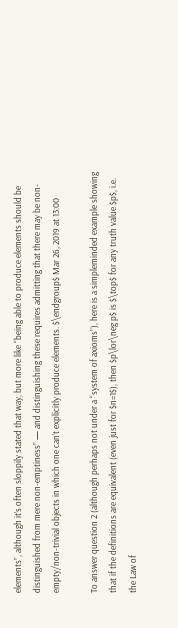elements”, although it’s often sloppily stated that way, but more like “being able to produce elements should be distinguished from mere non-emptiness” — and distinguishing these requires admitting that there may be non-empty/non-trivial objects in which one can’t explicitly produce elements. $\endgroup$ Mar 26, 2019 at 13:00

To answer question 2 (although perhaps not under a “system of axioms”), here is a simpleminded example showing that if the definitions are equivalent (even just for $n=1$), then $p\lor\neg p$ is $\top$ for any truth value $p$, i.e. the Law of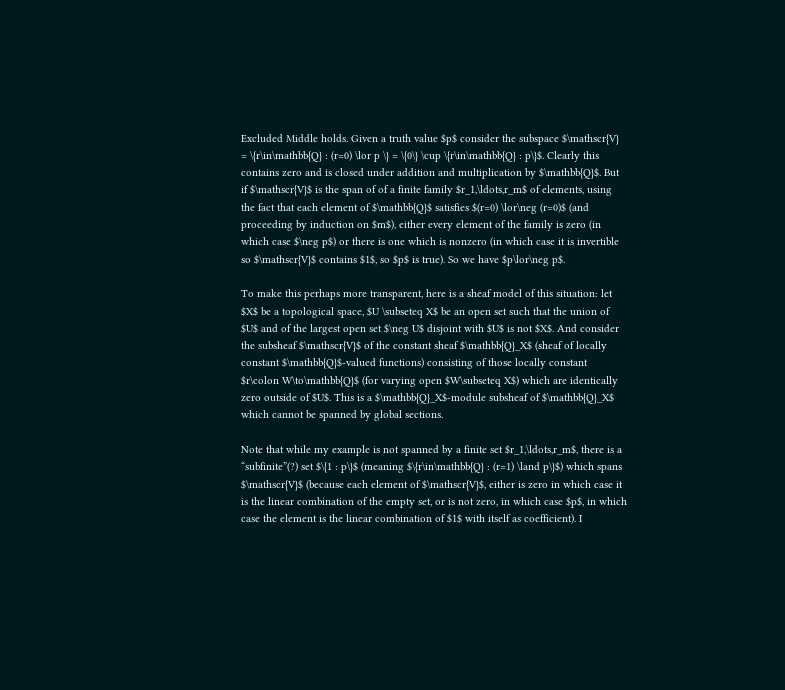Excluded Middle holds. Given a truth value $p$ consider the subspace $\mathscr{V} = \{r\in\mathbb{Q} : (r=0) \lor p \} = \{0\} \cup \{r\in\mathbb{Q} : p\}$. Clearly this contains zero and is closed under addition and multiplication by $\mathbb{Q}$. But if $\mathscr{V}$ is the span of of a finite family $r_1,\ldots,r_m$ of elements, using the fact that each element of $\mathbb{Q}$ satisfies $(r=0) \lor\neg (r=0)$ (and proceeding by induction on $m$), either every element of the family is zero (in which case $\neg p$) or there is one which is nonzero (in which case it is invertible so $\mathscr{V}$ contains $1$, so $p$ is true). So we have $p\lor\neg p$.

To make this perhaps more transparent, here is a sheaf model of this situation: let $X$ be a topological space, $U \subseteq X$ be an open set such that the union of $U$ and of the largest open set $\neg U$ disjoint with $U$ is not $X$. And consider the subsheaf $\mathscr{V}$ of the constant sheaf $\mathbb{Q}_X$ (sheaf of locally constant $\mathbb{Q}$-valued functions) consisting of those locally constant $r\colon W\to\mathbb{Q}$ (for varying open $W\subseteq X$) which are identically zero outside of $U$. This is a $\mathbb{Q}_X$-module subsheaf of $\mathbb{Q}_X$ which cannot be spanned by global sections.

Note that while my example is not spanned by a finite set $r_1,\ldots,r_m$, there is a “subfinite”(?) set $\{1 : p\}$ (meaning $\{r\in\mathbb{Q} : (r=1) \land p\}$) which spans $\mathscr{V}$ (because each element of $\mathscr{V}$, either is zero in which case it is the linear combination of the empty set, or is not zero, in which case $p$, in which case the element is the linear combination of $1$ with itself as coefficient). I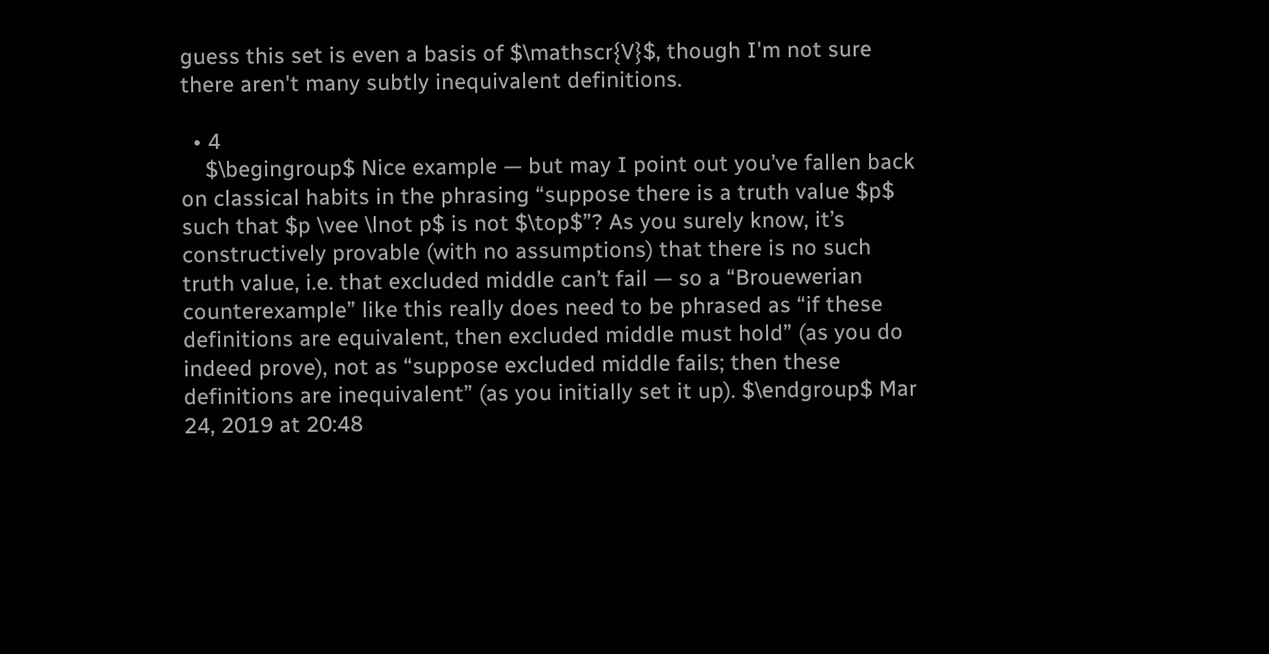guess this set is even a basis of $\mathscr{V}$, though I'm not sure there aren't many subtly inequivalent definitions.

  • 4
    $\begingroup$ Nice example — but may I point out you’ve fallen back on classical habits in the phrasing “suppose there is a truth value $p$ such that $p \vee \lnot p$ is not $\top$”? As you surely know, it’s constructively provable (with no assumptions) that there is no such truth value, i.e. that excluded middle can’t fail — so a “Brouewerian counterexample” like this really does need to be phrased as “if these definitions are equivalent, then excluded middle must hold” (as you do indeed prove), not as “suppose excluded middle fails; then these definitions are inequivalent” (as you initially set it up). $\endgroup$ Mar 24, 2019 at 20:48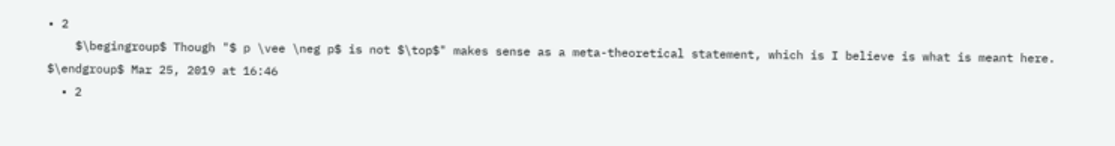• 2
    $\begingroup$ Though "$ p \vee \neg p$ is not $\top$" makes sense as a meta-theoretical statement, which is I believe is what is meant here. $\endgroup$ Mar 25, 2019 at 16:46
  • 2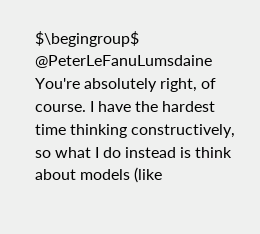$\begingroup$ @PeterLeFanuLumsdaine You're absolutely right, of course. I have the hardest time thinking constructively, so what I do instead is think about models (like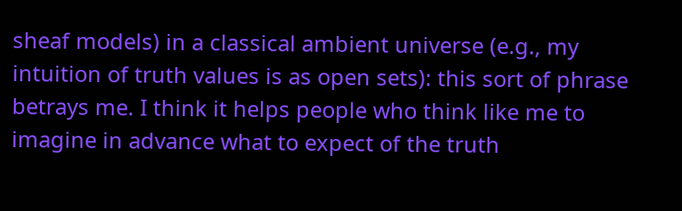sheaf models) in a classical ambient universe (e.g., my intuition of truth values is as open sets): this sort of phrase betrays me. I think it helps people who think like me to imagine in advance what to expect of the truth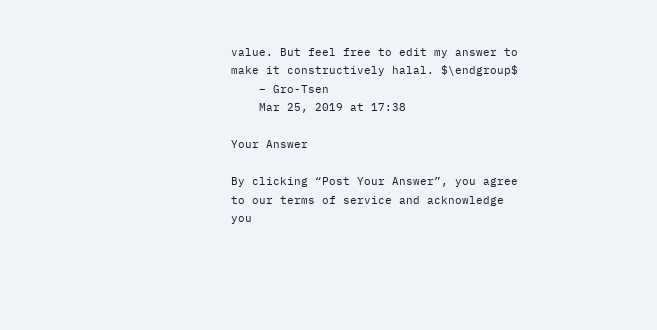value. But feel free to edit my answer to make it constructively halal. $\endgroup$
    – Gro-Tsen
    Mar 25, 2019 at 17:38

Your Answer

By clicking “Post Your Answer”, you agree to our terms of service and acknowledge you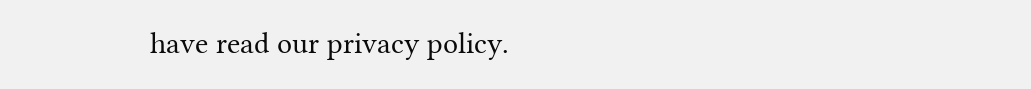have read our privacy policy.